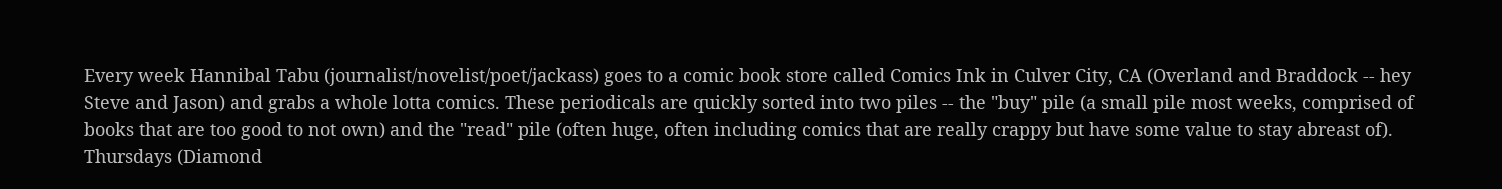Every week Hannibal Tabu (journalist/novelist/poet/jackass) goes to a comic book store called Comics Ink in Culver City, CA (Overland and Braddock -- hey Steve and Jason) and grabs a whole lotta comics. These periodicals are quickly sorted into two piles -- the "buy" pile (a small pile most weeks, comprised of books that are too good to not own) and the "read" pile (often huge, often including comics that are really crappy but have some value to stay abreast of). Thursdays (Diamond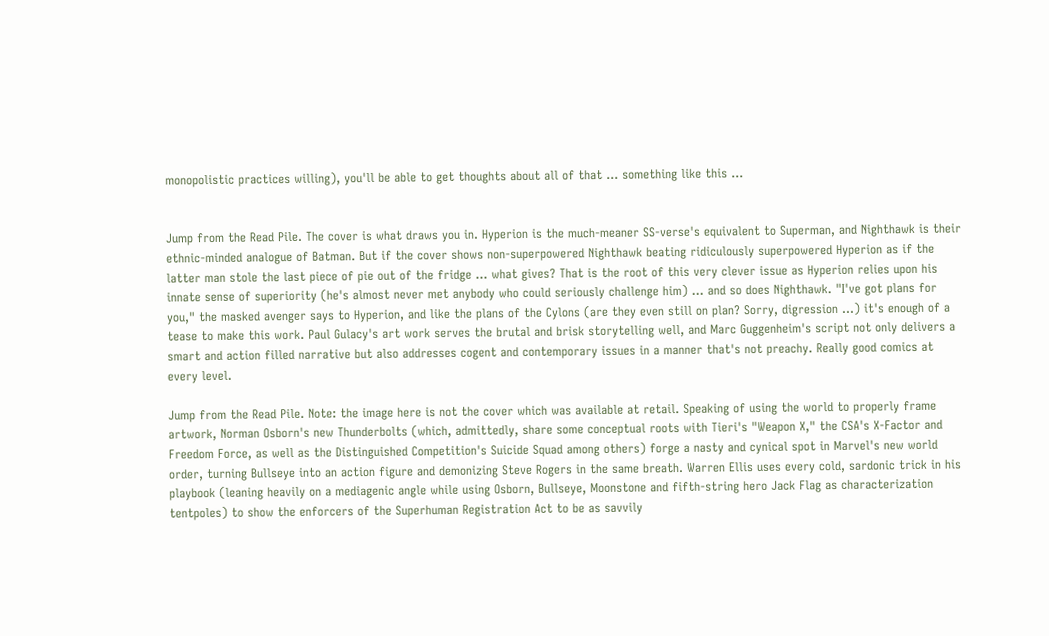monopolistic practices willing), you'll be able to get thoughts about all of that ... something like this ...


Jump from the Read Pile. The cover is what draws you in. Hyperion is the much-meaner SS-verse's equivalent to Superman, and Nighthawk is their ethnic-minded analogue of Batman. But if the cover shows non-superpowered Nighthawk beating ridiculously superpowered Hyperion as if the latter man stole the last piece of pie out of the fridge ... what gives? That is the root of this very clever issue as Hyperion relies upon his innate sense of superiority (he's almost never met anybody who could seriously challenge him) ... and so does Nighthawk. "I've got plans for you," the masked avenger says to Hyperion, and like the plans of the Cylons (are they even still on plan? Sorry, digression ...) it's enough of a tease to make this work. Paul Gulacy's art work serves the brutal and brisk storytelling well, and Marc Guggenheim's script not only delivers a smart and action filled narrative but also addresses cogent and contemporary issues in a manner that's not preachy. Really good comics at every level.

Jump from the Read Pile. Note: the image here is not the cover which was available at retail. Speaking of using the world to properly frame artwork, Norman Osborn's new Thunderbolts (which, admittedly, share some conceptual roots with Tieri's "Weapon X," the CSA's X-Factor and Freedom Force, as well as the Distinguished Competition's Suicide Squad among others) forge a nasty and cynical spot in Marvel's new world order, turning Bullseye into an action figure and demonizing Steve Rogers in the same breath. Warren Ellis uses every cold, sardonic trick in his playbook (leaning heavily on a mediagenic angle while using Osborn, Bullseye, Moonstone and fifth-string hero Jack Flag as characterization tentpoles) to show the enforcers of the Superhuman Registration Act to be as savvily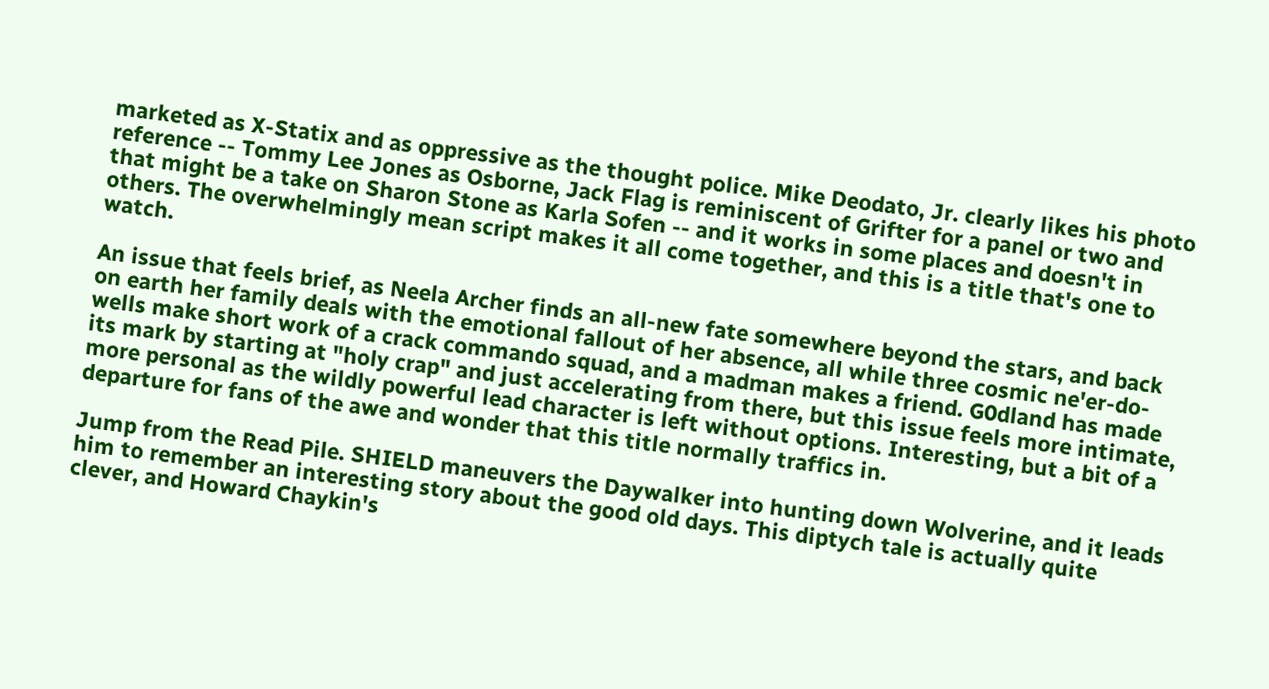marketed as X-Statix and as oppressive as the thought police. Mike Deodato, Jr. clearly likes his photo reference -- Tommy Lee Jones as Osborne, Jack Flag is reminiscent of Grifter for a panel or two and that might be a take on Sharon Stone as Karla Sofen -- and it works in some places and doesn't in others. The overwhelmingly mean script makes it all come together, and this is a title that's one to watch.

An issue that feels brief, as Neela Archer finds an all-new fate somewhere beyond the stars, and back on earth her family deals with the emotional fallout of her absence, all while three cosmic ne'er-do-wells make short work of a crack commando squad, and a madman makes a friend. G0dland has made its mark by starting at "holy crap" and just accelerating from there, but this issue feels more intimate, more personal as the wildly powerful lead character is left without options. Interesting, but a bit of a departure for fans of the awe and wonder that this title normally traffics in.

Jump from the Read Pile. SHIELD maneuvers the Daywalker into hunting down Wolverine, and it leads him to remember an interesting story about the good old days. This diptych tale is actually quite clever, and Howard Chaykin's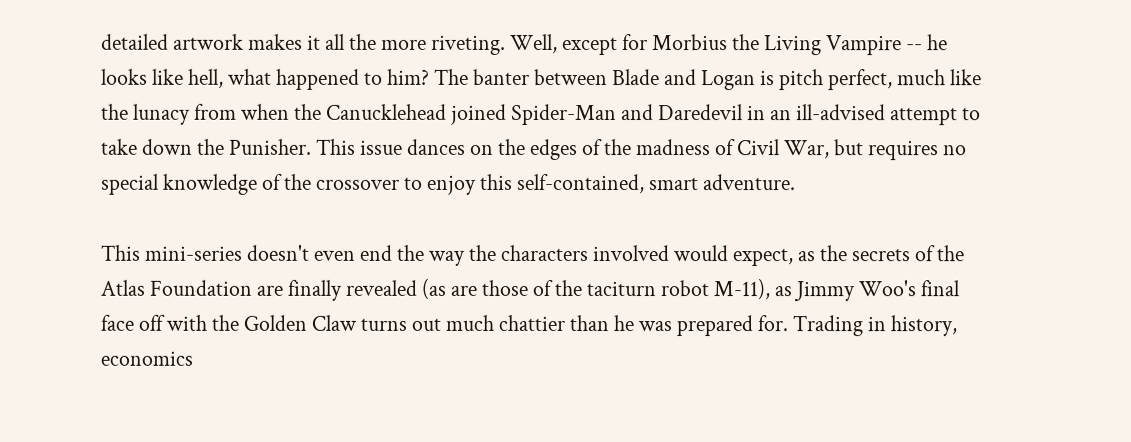detailed artwork makes it all the more riveting. Well, except for Morbius the Living Vampire -- he looks like hell, what happened to him? The banter between Blade and Logan is pitch perfect, much like the lunacy from when the Canucklehead joined Spider-Man and Daredevil in an ill-advised attempt to take down the Punisher. This issue dances on the edges of the madness of Civil War, but requires no special knowledge of the crossover to enjoy this self-contained, smart adventure.

This mini-series doesn't even end the way the characters involved would expect, as the secrets of the Atlas Foundation are finally revealed (as are those of the taciturn robot M-11), as Jimmy Woo's final face off with the Golden Claw turns out much chattier than he was prepared for. Trading in history, economics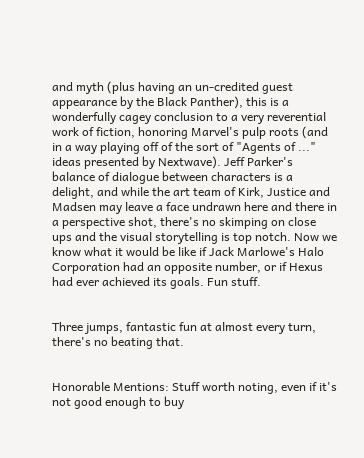and myth (plus having an un-credited guest appearance by the Black Panther), this is a wonderfully cagey conclusion to a very reverential work of fiction, honoring Marvel's pulp roots (and in a way playing off of the sort of "Agents of ..." ideas presented by Nextwave). Jeff Parker's balance of dialogue between characters is a delight, and while the art team of Kirk, Justice and Madsen may leave a face undrawn here and there in a perspective shot, there's no skimping on close ups and the visual storytelling is top notch. Now we know what it would be like if Jack Marlowe's Halo Corporation had an opposite number, or if Hexus had ever achieved its goals. Fun stuff.


Three jumps, fantastic fun at almost every turn, there's no beating that.


Honorable Mentions: Stuff worth noting, even if it's not good enough to buy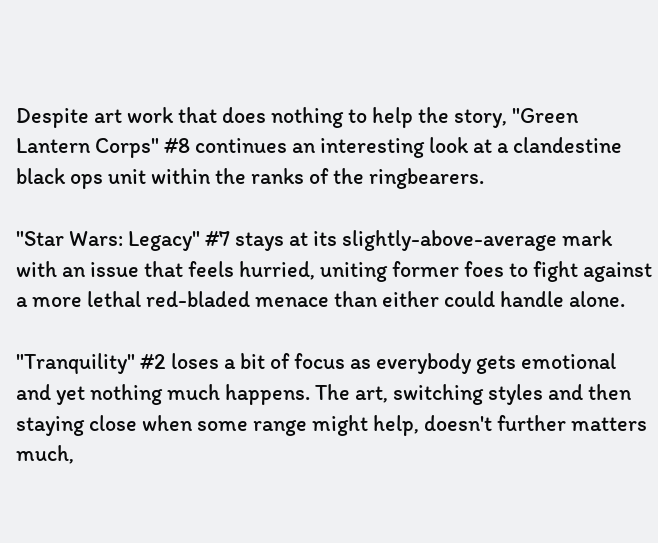Despite art work that does nothing to help the story, "Green Lantern Corps" #8 continues an interesting look at a clandestine black ops unit within the ranks of the ringbearers.

"Star Wars: Legacy" #7 stays at its slightly-above-average mark with an issue that feels hurried, uniting former foes to fight against a more lethal red-bladed menace than either could handle alone.

"Tranquility" #2 loses a bit of focus as everybody gets emotional and yet nothing much happens. The art, switching styles and then staying close when some range might help, doesn't further matters much,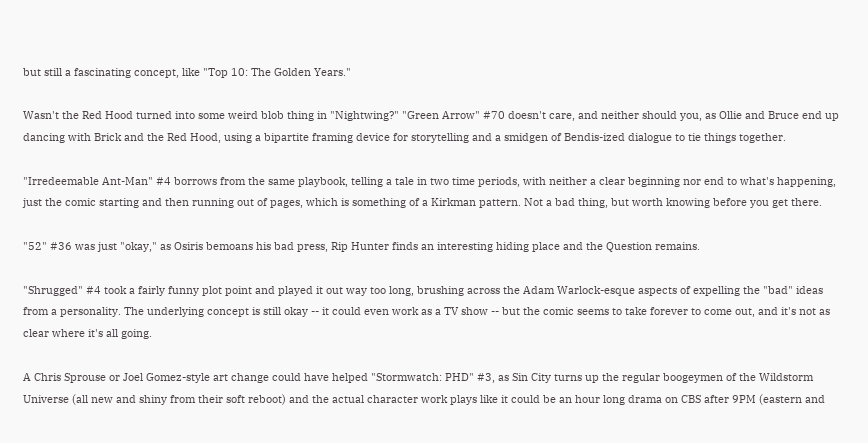but still a fascinating concept, like "Top 10: The Golden Years."

Wasn't the Red Hood turned into some weird blob thing in "Nightwing?" "Green Arrow" #70 doesn't care, and neither should you, as Ollie and Bruce end up dancing with Brick and the Red Hood, using a bipartite framing device for storytelling and a smidgen of Bendis-ized dialogue to tie things together.

"Irredeemable Ant-Man" #4 borrows from the same playbook, telling a tale in two time periods, with neither a clear beginning nor end to what's happening, just the comic starting and then running out of pages, which is something of a Kirkman pattern. Not a bad thing, but worth knowing before you get there.

"52" #36 was just "okay," as Osiris bemoans his bad press, Rip Hunter finds an interesting hiding place and the Question remains.

"Shrugged" #4 took a fairly funny plot point and played it out way too long, brushing across the Adam Warlock-esque aspects of expelling the "bad" ideas from a personality. The underlying concept is still okay -- it could even work as a TV show -- but the comic seems to take forever to come out, and it's not as clear where it's all going.

A Chris Sprouse or Joel Gomez-style art change could have helped "Stormwatch: PHD" #3, as Sin City turns up the regular boogeymen of the Wildstorm Universe (all new and shiny from their soft reboot) and the actual character work plays like it could be an hour long drama on CBS after 9PM (eastern and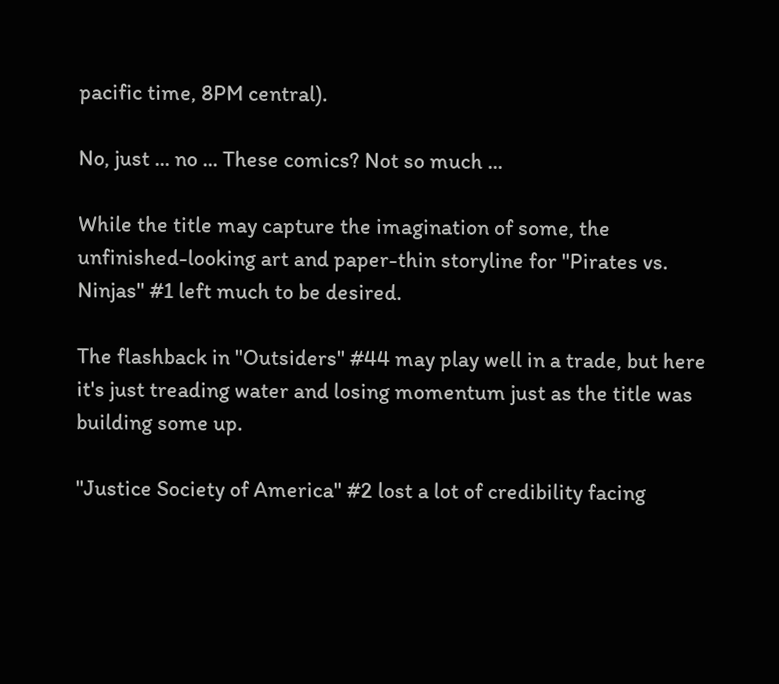pacific time, 8PM central).

No, just ... no ... These comics? Not so much ...

While the title may capture the imagination of some, the unfinished-looking art and paper-thin storyline for "Pirates vs. Ninjas" #1 left much to be desired.

The flashback in "Outsiders" #44 may play well in a trade, but here it's just treading water and losing momentum just as the title was building some up.

"Justice Society of America" #2 lost a lot of credibility facing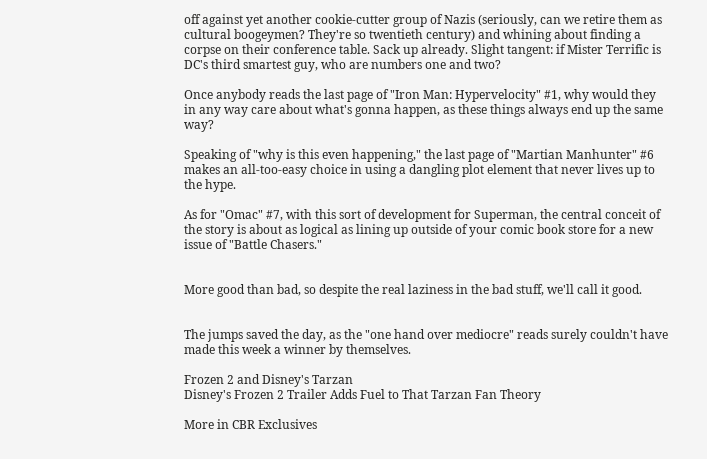off against yet another cookie-cutter group of Nazis (seriously, can we retire them as cultural boogeymen? They're so twentieth century) and whining about finding a corpse on their conference table. Sack up already. Slight tangent: if Mister Terrific is DC's third smartest guy, who are numbers one and two?

Once anybody reads the last page of "Iron Man: Hypervelocity" #1, why would they in any way care about what's gonna happen, as these things always end up the same way?

Speaking of "why is this even happening," the last page of "Martian Manhunter" #6 makes an all-too-easy choice in using a dangling plot element that never lives up to the hype.

As for "Omac" #7, with this sort of development for Superman, the central conceit of the story is about as logical as lining up outside of your comic book store for a new issue of "Battle Chasers."


More good than bad, so despite the real laziness in the bad stuff, we'll call it good.


The jumps saved the day, as the "one hand over mediocre" reads surely couldn't have made this week a winner by themselves.

Frozen 2 and Disney's Tarzan
Disney's Frozen 2 Trailer Adds Fuel to That Tarzan Fan Theory

More in CBR Exclusives